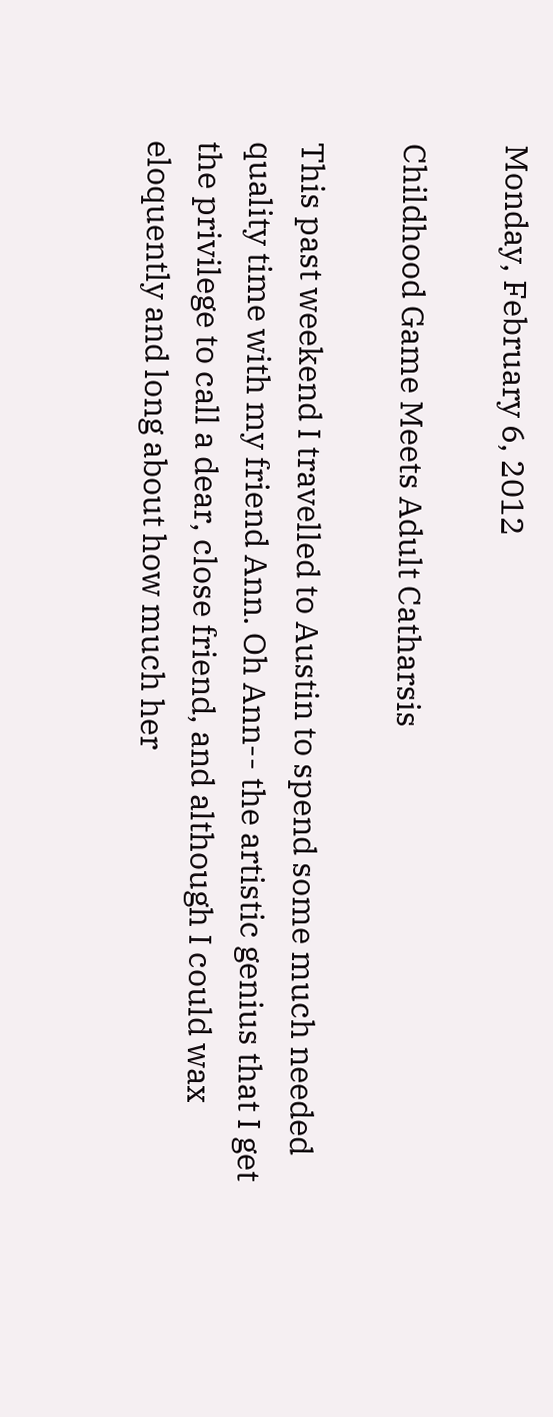Monday, February 6, 2012

Childhood Game Meets Adult Catharsis

This past weekend I travelled to Austin to spend some much needed quality time with my friend Ann. Oh Ann-- the artistic genius that I get the privilege to call a dear, close friend, and although I could wax eloquently and long about how much her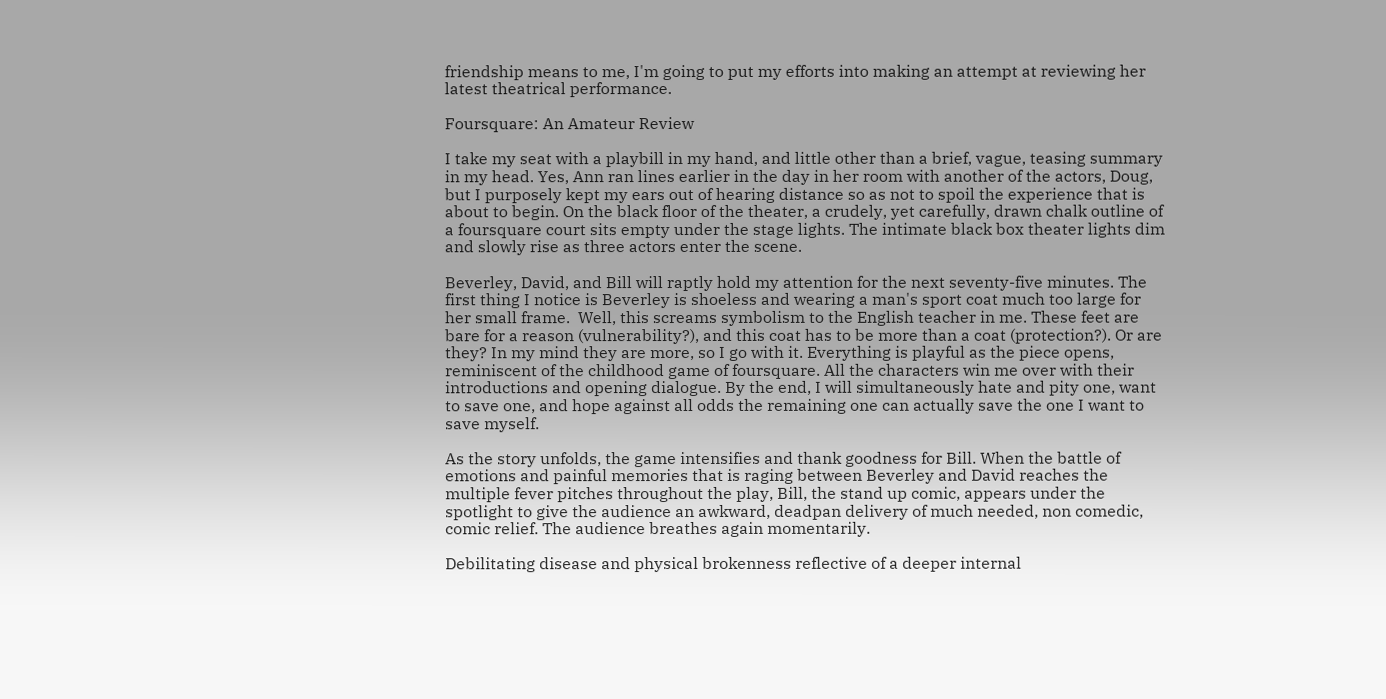friendship means to me, I'm going to put my efforts into making an attempt at reviewing her latest theatrical performance.

Foursquare: An Amateur Review

I take my seat with a playbill in my hand, and little other than a brief, vague, teasing summary in my head. Yes, Ann ran lines earlier in the day in her room with another of the actors, Doug, but I purposely kept my ears out of hearing distance so as not to spoil the experience that is about to begin. On the black floor of the theater, a crudely, yet carefully, drawn chalk outline of a foursquare court sits empty under the stage lights. The intimate black box theater lights dim and slowly rise as three actors enter the scene.

Beverley, David, and Bill will raptly hold my attention for the next seventy-five minutes. The first thing I notice is Beverley is shoeless and wearing a man's sport coat much too large for her small frame.  Well, this screams symbolism to the English teacher in me. These feet are bare for a reason (vulnerability?), and this coat has to be more than a coat (protection?). Or are they? In my mind they are more, so I go with it. Everything is playful as the piece opens, reminiscent of the childhood game of foursquare. All the characters win me over with their introductions and opening dialogue. By the end, I will simultaneously hate and pity one, want to save one, and hope against all odds the remaining one can actually save the one I want to save myself.

As the story unfolds, the game intensifies and thank goodness for Bill. When the battle of emotions and painful memories that is raging between Beverley and David reaches the multiple fever pitches throughout the play, Bill, the stand up comic, appears under the spotlight to give the audience an awkward, deadpan delivery of much needed, non comedic, comic relief. The audience breathes again momentarily.

Debilitating disease and physical brokenness reflective of a deeper internal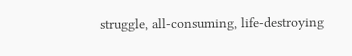struggle, all-consuming, life-destroying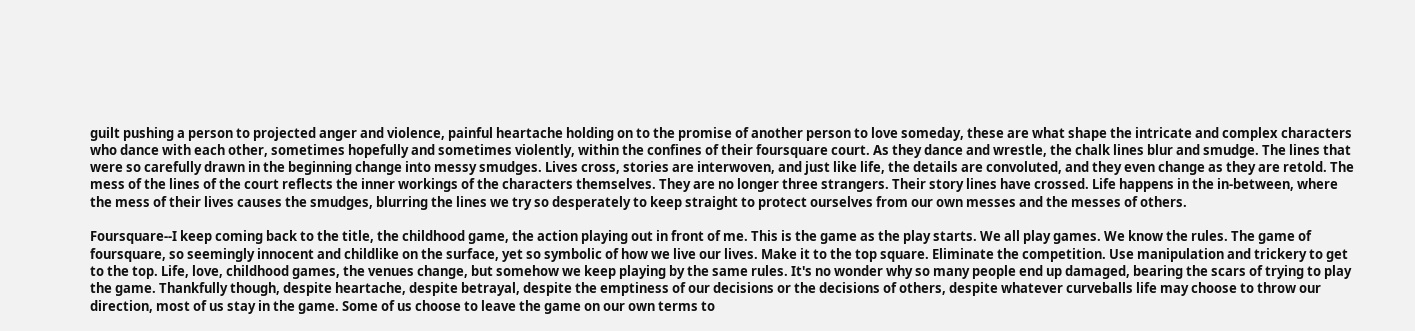guilt pushing a person to projected anger and violence, painful heartache holding on to the promise of another person to love someday, these are what shape the intricate and complex characters who dance with each other, sometimes hopefully and sometimes violently, within the confines of their foursquare court. As they dance and wrestle, the chalk lines blur and smudge. The lines that were so carefully drawn in the beginning change into messy smudges. Lives cross, stories are interwoven, and just like life, the details are convoluted, and they even change as they are retold. The mess of the lines of the court reflects the inner workings of the characters themselves. They are no longer three strangers. Their story lines have crossed. Life happens in the in-between, where the mess of their lives causes the smudges, blurring the lines we try so desperately to keep straight to protect ourselves from our own messes and the messes of others.

Foursquare--I keep coming back to the title, the childhood game, the action playing out in front of me. This is the game as the play starts. We all play games. We know the rules. The game of foursquare, so seemingly innocent and childlike on the surface, yet so symbolic of how we live our lives. Make it to the top square. Eliminate the competition. Use manipulation and trickery to get to the top. Life, love, childhood games, the venues change, but somehow we keep playing by the same rules. It's no wonder why so many people end up damaged, bearing the scars of trying to play the game. Thankfully though, despite heartache, despite betrayal, despite the emptiness of our decisions or the decisions of others, despite whatever curveballs life may choose to throw our direction, most of us stay in the game. Some of us choose to leave the game on our own terms to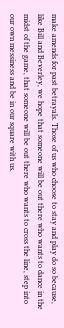make amends for past betrayals. Those of us who choose to stay and play do so because, like Bill and Beverley, we hope that someone will be out there who wants to dance in the midst of the game, that someone will be out there who wants to cross the line, step into our own messiness and be in our square with us.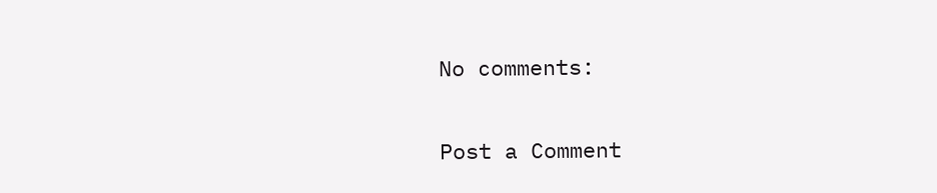No comments:

Post a Comment